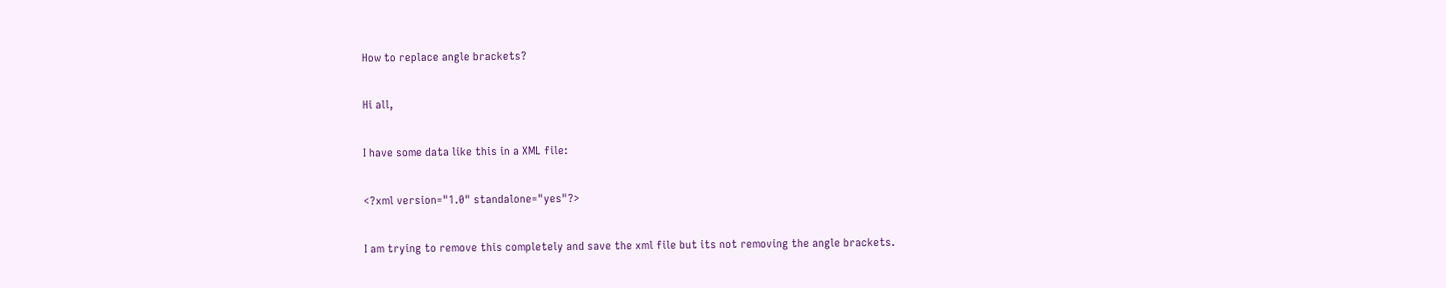How to replace angle brackets?

Hi all,

I have some data like this in a XML file:

<?xml version="1.0" standalone="yes"?>

I am trying to remove this completely and save the xml file but its not removing the angle brackets.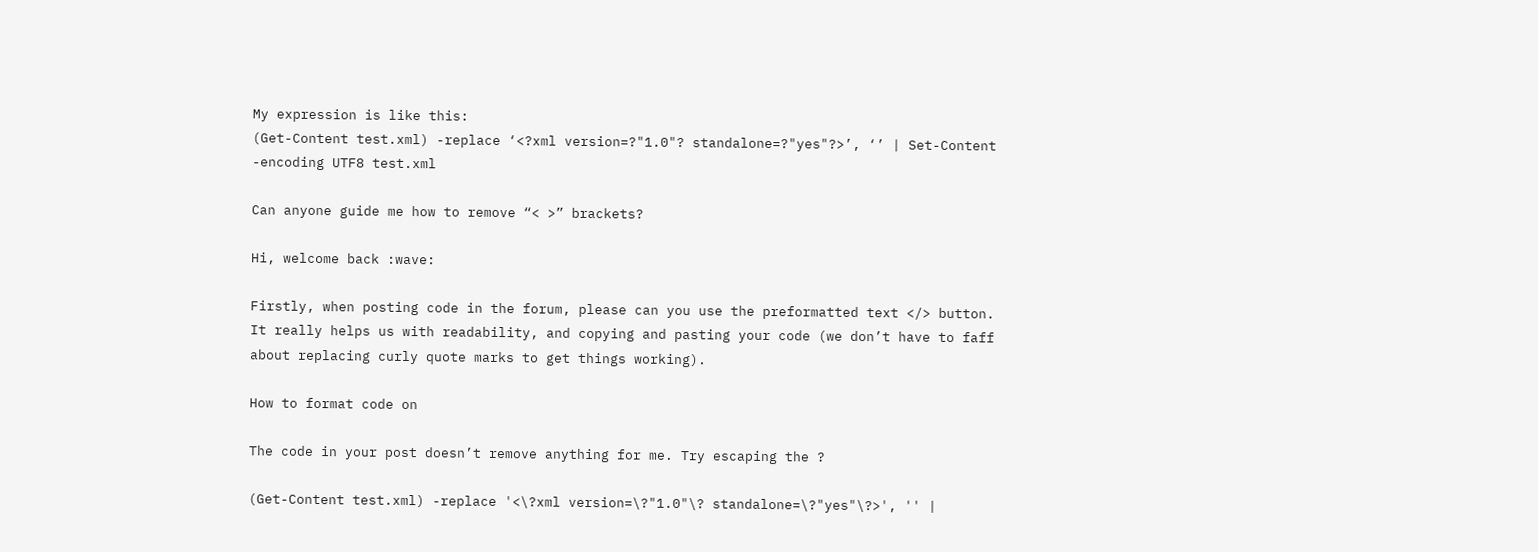My expression is like this:
(Get-Content test.xml) -replace ‘<?xml version=?"1.0"? standalone=?"yes"?>’, ‘’ | Set-Content -encoding UTF8 test.xml

Can anyone guide me how to remove “< >” brackets?

Hi, welcome back :wave:

Firstly, when posting code in the forum, please can you use the preformatted text </> button. It really helps us with readability, and copying and pasting your code (we don’t have to faff about replacing curly quote marks to get things working).

How to format code on

The code in your post doesn’t remove anything for me. Try escaping the ?

(Get-Content test.xml) -replace '<\?xml version=\?"1.0"\? standalone=\?"yes"\?>', '' |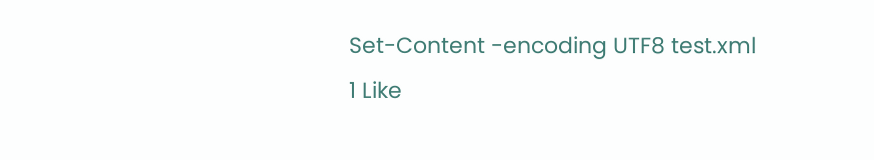Set-Content -encoding UTF8 test.xml
1 Like